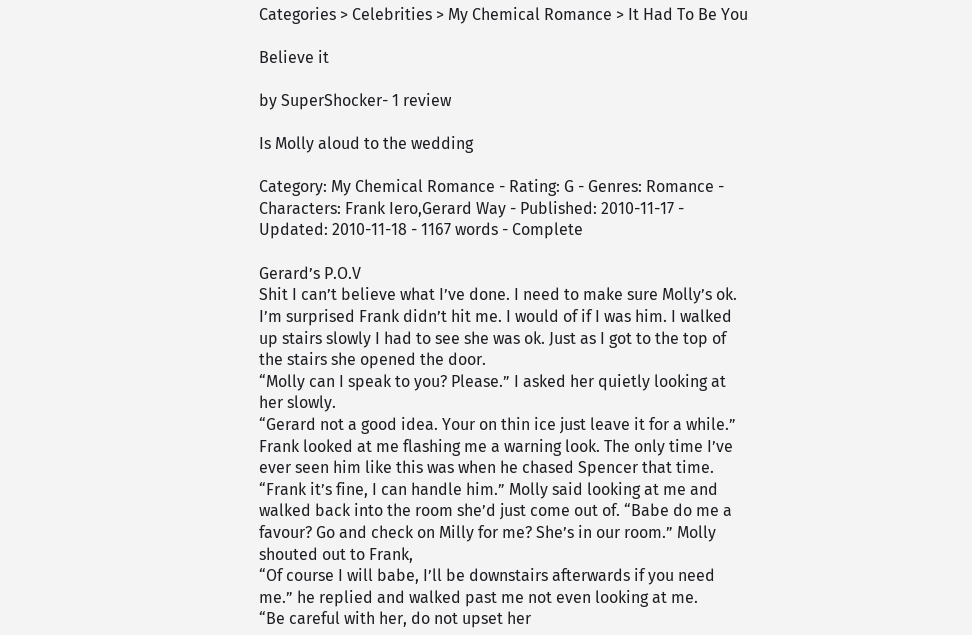Categories > Celebrities > My Chemical Romance > It Had To Be You

Believe it

by SuperShocker- 1 review

Is Molly aloud to the wedding

Category: My Chemical Romance - Rating: G - Genres: Romance - Characters: Frank Iero,Gerard Way - Published: 2010-11-17 - Updated: 2010-11-18 - 1167 words - Complete

Gerard’s P.O.V
Shit I can’t believe what I’ve done. I need to make sure Molly’s ok. I’m surprised Frank didn’t hit me. I would of if I was him. I walked up stairs slowly I had to see she was ok. Just as I got to the top of the stairs she opened the door.
“Molly can I speak to you? Please.” I asked her quietly looking at her slowly.
“Gerard not a good idea. Your on thin ice just leave it for a while.” Frank looked at me flashing me a warning look. The only time I’ve ever seen him like this was when he chased Spencer that time.
“Frank it’s fine, I can handle him.” Molly said looking at me and walked back into the room she’d just come out of. “Babe do me a favour? Go and check on Milly for me? She’s in our room.” Molly shouted out to Frank,
“Of course I will babe, I’ll be downstairs afterwards if you need me.” he replied and walked past me not even looking at me.
“Be careful with her, do not upset her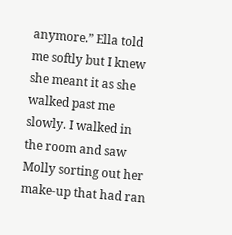anymore.” Ella told me softly but I knew she meant it as she walked past me slowly. I walked in the room and saw Molly sorting out her make-up that had ran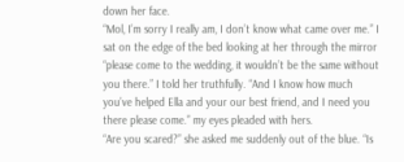down her face.
“Mol, I’m sorry I really am, I don’t know what came over me.” I sat on the edge of the bed looking at her through the mirror “please come to the wedding, it wouldn’t be the same without you there.” I told her truthfully. “And I know how much you’ve helped Ella and your our best friend, and I need you there please come.” my eyes pleaded with hers.
“Are you scared?” she asked me suddenly out of the blue. “Is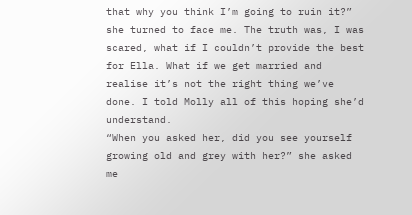that why you think I’m going to ruin it?” she turned to face me. The truth was, I was scared, what if I couldn’t provide the best for Ella. What if we get married and realise it’s not the right thing we’ve done. I told Molly all of this hoping she’d understand.
“When you asked her, did you see yourself growing old and grey with her?” she asked me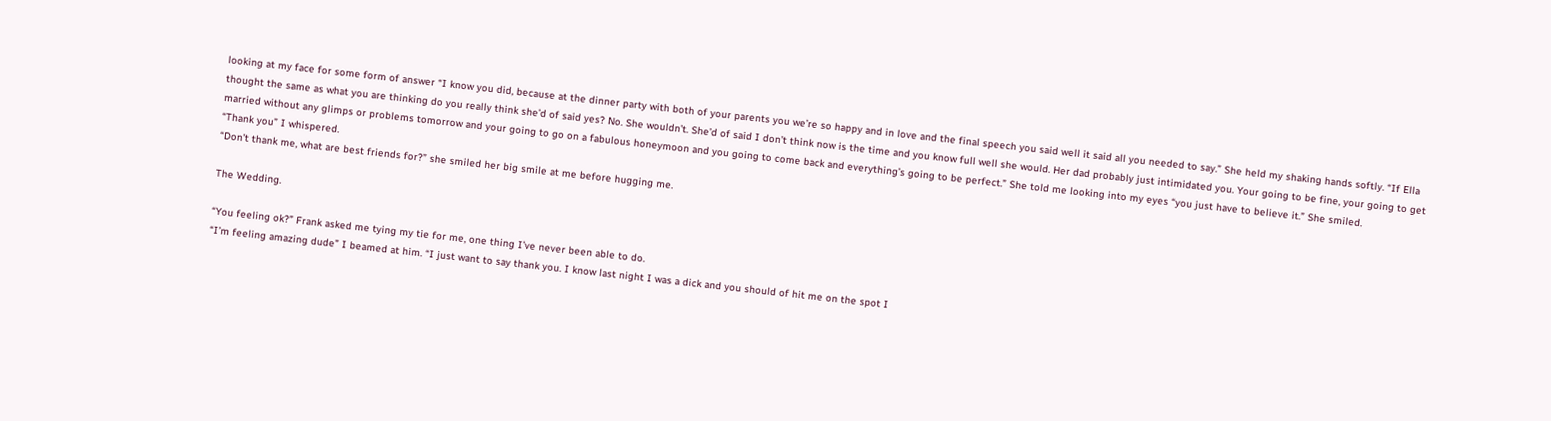looking at my face for some form of answer “I know you did, because at the dinner party with both of your parents you we’re so happy and in love and the final speech you said well it said all you needed to say.” She held my shaking hands softly. “If Ella thought the same as what you are thinking do you really think she’d of said yes? No. She wouldn’t. She’d of said I don’t think now is the time and you know full well she would. Her dad probably just intimidated you. Your going to be fine, your going to get married without any glimps or problems tomorrow and your going to go on a fabulous honeymoon and you going to come back and everything’s going to be perfect.” She told me looking into my eyes “you just have to believe it.” She smiled.
“Thank you” I whispered.
“Don’t thank me, what are best friends for?” she smiled her big smile at me before hugging me.

The Wedding.

“You feeling ok?” Frank asked me tying my tie for me, one thing I’ve never been able to do.
“I’m feeling amazing dude” I beamed at him. “I just want to say thank you. I know last night I was a dick and you should of hit me on the spot I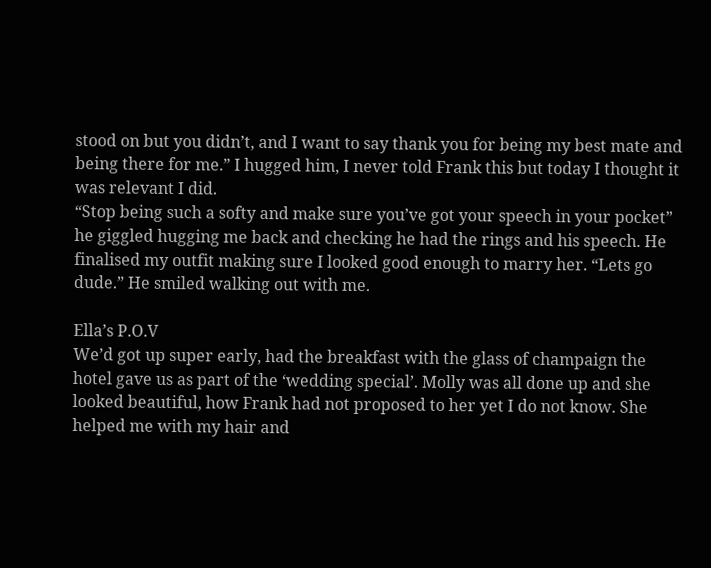stood on but you didn’t, and I want to say thank you for being my best mate and being there for me.” I hugged him, I never told Frank this but today I thought it was relevant I did.
“Stop being such a softy and make sure you’ve got your speech in your pocket” he giggled hugging me back and checking he had the rings and his speech. He finalised my outfit making sure I looked good enough to marry her. “Lets go dude.” He smiled walking out with me.

Ella’s P.O.V
We’d got up super early, had the breakfast with the glass of champaign the hotel gave us as part of the ‘wedding special’. Molly was all done up and she looked beautiful, how Frank had not proposed to her yet I do not know. She helped me with my hair and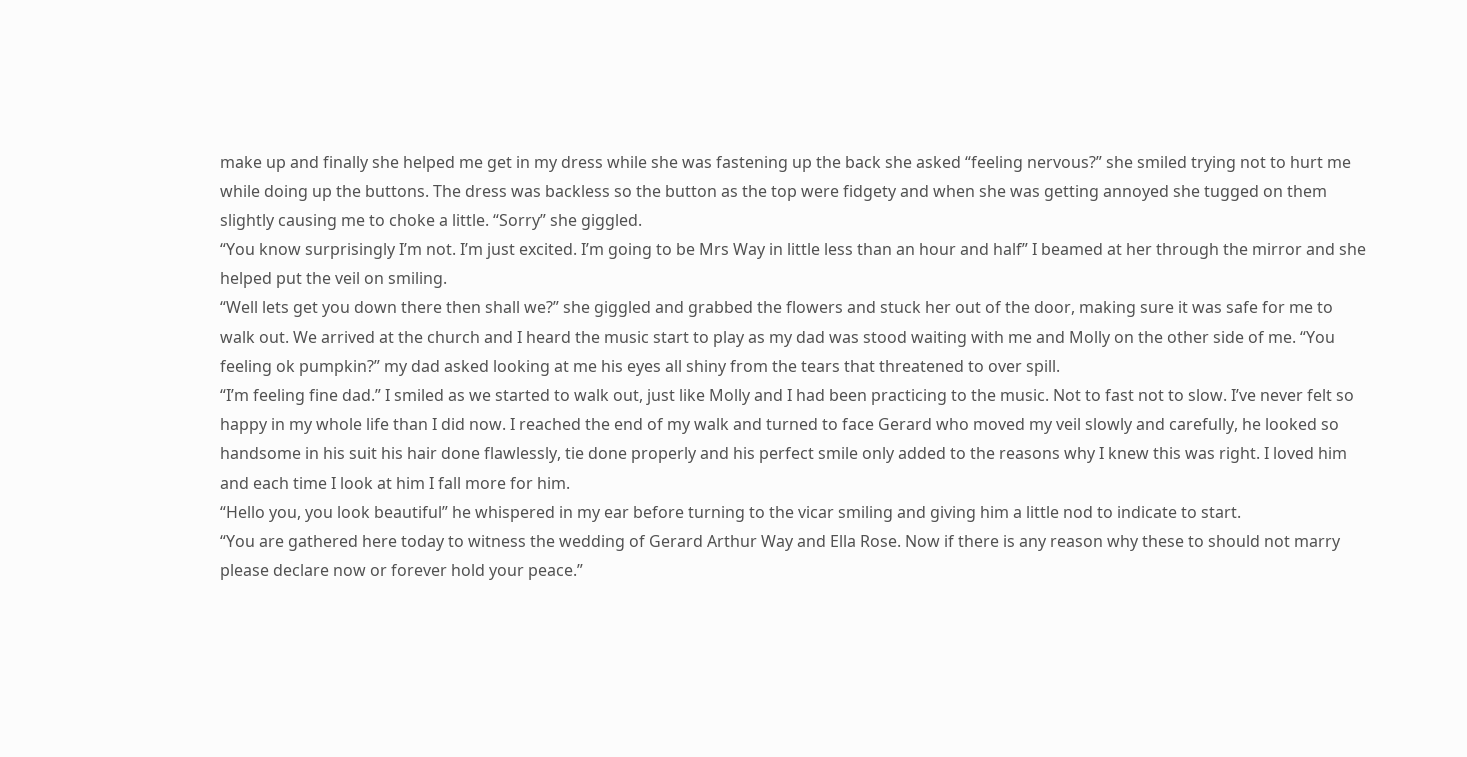make up and finally she helped me get in my dress while she was fastening up the back she asked “feeling nervous?” she smiled trying not to hurt me while doing up the buttons. The dress was backless so the button as the top were fidgety and when she was getting annoyed she tugged on them slightly causing me to choke a little. “Sorry” she giggled.
“You know surprisingly I’m not. I’m just excited. I’m going to be Mrs Way in little less than an hour and half” I beamed at her through the mirror and she helped put the veil on smiling.
“Well lets get you down there then shall we?” she giggled and grabbed the flowers and stuck her out of the door, making sure it was safe for me to walk out. We arrived at the church and I heard the music start to play as my dad was stood waiting with me and Molly on the other side of me. “You feeling ok pumpkin?” my dad asked looking at me his eyes all shiny from the tears that threatened to over spill.
“I’m feeling fine dad.” I smiled as we started to walk out, just like Molly and I had been practicing to the music. Not to fast not to slow. I’ve never felt so happy in my whole life than I did now. I reached the end of my walk and turned to face Gerard who moved my veil slowly and carefully, he looked so handsome in his suit his hair done flawlessly, tie done properly and his perfect smile only added to the reasons why I knew this was right. I loved him and each time I look at him I fall more for him.
“Hello you, you look beautiful” he whispered in my ear before turning to the vicar smiling and giving him a little nod to indicate to start.
“You are gathered here today to witness the wedding of Gerard Arthur Way and Ella Rose. Now if there is any reason why these to should not marry please declare now or forever hold your peace.”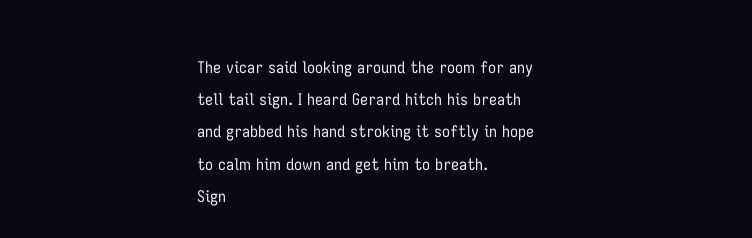The vicar said looking around the room for any tell tail sign. I heard Gerard hitch his breath and grabbed his hand stroking it softly in hope to calm him down and get him to breath.
Sign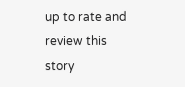up to rate and review this story